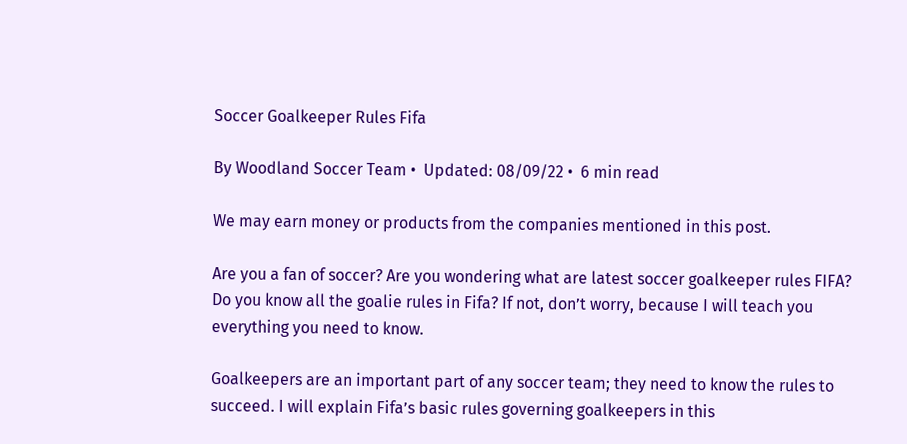Soccer Goalkeeper Rules Fifa

By Woodland Soccer Team •  Updated: 08/09/22 •  6 min read

We may earn money or products from the companies mentioned in this post.

Are you a fan of soccer? Are you wondering what are latest soccer goalkeeper rules FIFA?  Do you know all the goalie rules in Fifa? If not, don’t worry, because I will teach you everything you need to know.

Goalkeepers are an important part of any soccer team; they need to know the rules to succeed. I will explain Fifa’s basic rules governing goalkeepers in this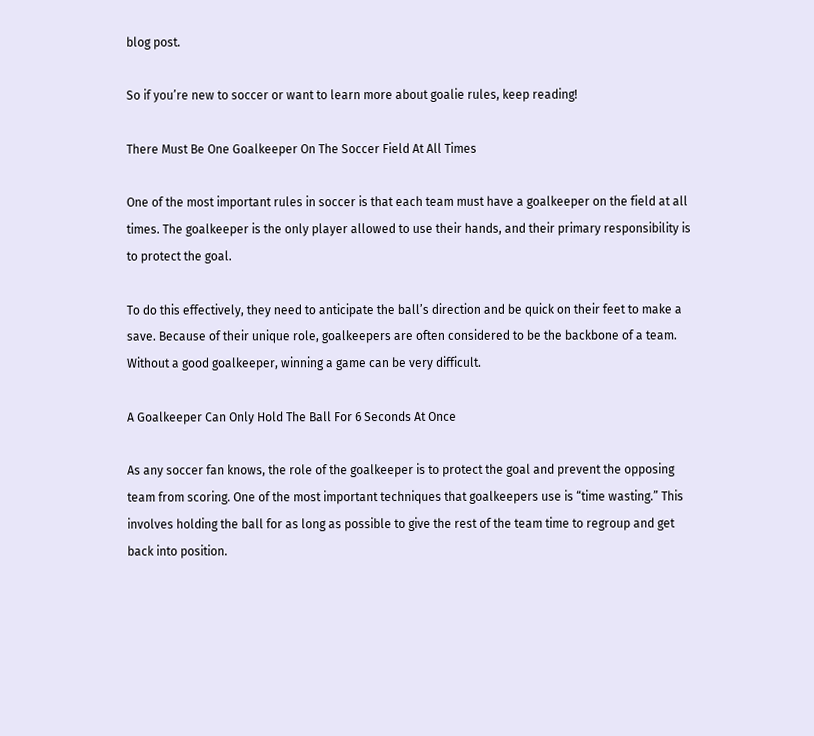blog post.

So if you’re new to soccer or want to learn more about goalie rules, keep reading!

There Must Be One Goalkeeper On The Soccer Field At All Times

One of the most important rules in soccer is that each team must have a goalkeeper on the field at all times. The goalkeeper is the only player allowed to use their hands, and their primary responsibility is to protect the goal.

To do this effectively, they need to anticipate the ball’s direction and be quick on their feet to make a save. Because of their unique role, goalkeepers are often considered to be the backbone of a team. Without a good goalkeeper, winning a game can be very difficult.

A Goalkeeper Can Only Hold The Ball For 6 Seconds At Once

As any soccer fan knows, the role of the goalkeeper is to protect the goal and prevent the opposing team from scoring. One of the most important techniques that goalkeepers use is “time wasting.” This involves holding the ball for as long as possible to give the rest of the team time to regroup and get back into position.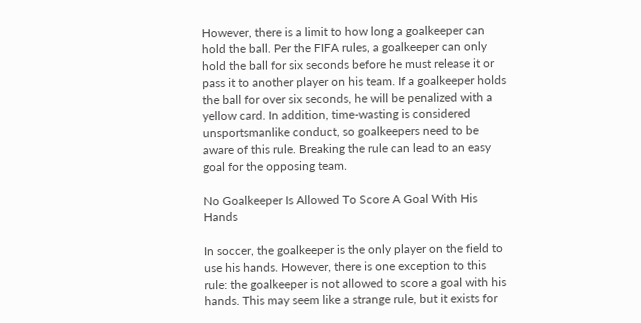However, there is a limit to how long a goalkeeper can hold the ball. Per the FIFA rules, a goalkeeper can only hold the ball for six seconds before he must release it or pass it to another player on his team. If a goalkeeper holds the ball for over six seconds, he will be penalized with a yellow card. In addition, time-wasting is considered unsportsmanlike conduct, so goalkeepers need to be aware of this rule. Breaking the rule can lead to an easy goal for the opposing team.

No Goalkeeper Is Allowed To Score A Goal With His Hands

In soccer, the goalkeeper is the only player on the field to use his hands. However, there is one exception to this rule: the goalkeeper is not allowed to score a goal with his hands. This may seem like a strange rule, but it exists for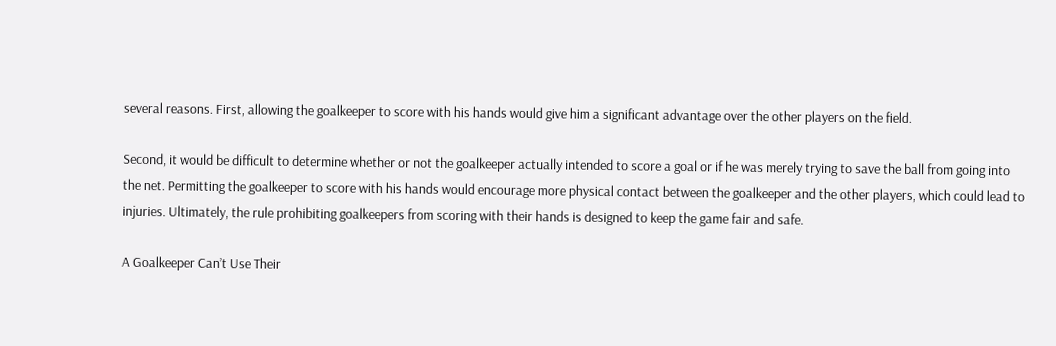several reasons. First, allowing the goalkeeper to score with his hands would give him a significant advantage over the other players on the field.

Second, it would be difficult to determine whether or not the goalkeeper actually intended to score a goal or if he was merely trying to save the ball from going into the net. Permitting the goalkeeper to score with his hands would encourage more physical contact between the goalkeeper and the other players, which could lead to injuries. Ultimately, the rule prohibiting goalkeepers from scoring with their hands is designed to keep the game fair and safe.

A Goalkeeper Can’t Use Their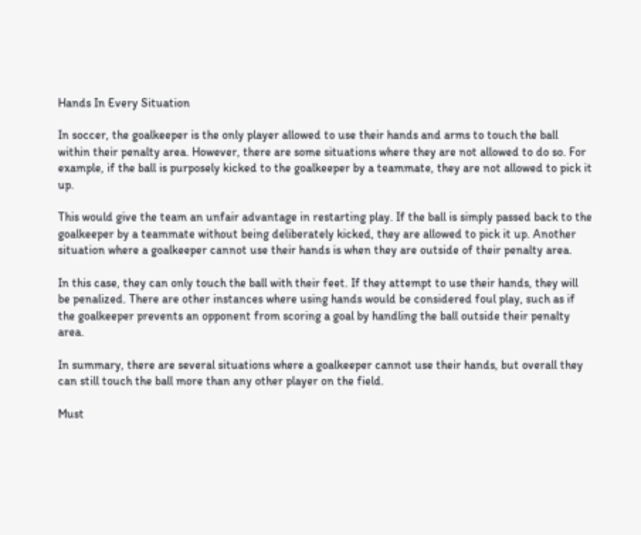Hands In Every Situation

In soccer, the goalkeeper is the only player allowed to use their hands and arms to touch the ball within their penalty area. However, there are some situations where they are not allowed to do so. For example, if the ball is purposely kicked to the goalkeeper by a teammate, they are not allowed to pick it up.

This would give the team an unfair advantage in restarting play. If the ball is simply passed back to the goalkeeper by a teammate without being deliberately kicked, they are allowed to pick it up. Another situation where a goalkeeper cannot use their hands is when they are outside of their penalty area.

In this case, they can only touch the ball with their feet. If they attempt to use their hands, they will be penalized. There are other instances where using hands would be considered foul play, such as if the goalkeeper prevents an opponent from scoring a goal by handling the ball outside their penalty area.

In summary, there are several situations where a goalkeeper cannot use their hands, but overall they can still touch the ball more than any other player on the field.

Must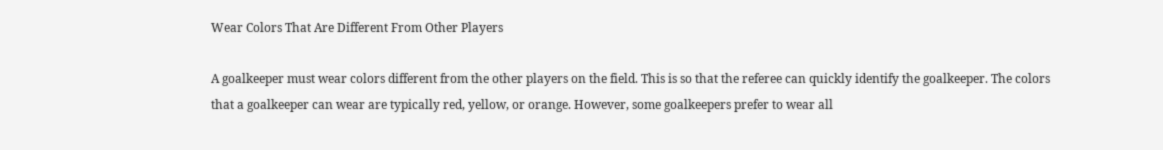Wear Colors That Are Different From Other Players

A goalkeeper must wear colors different from the other players on the field. This is so that the referee can quickly identify the goalkeeper. The colors that a goalkeeper can wear are typically red, yellow, or orange. However, some goalkeepers prefer to wear all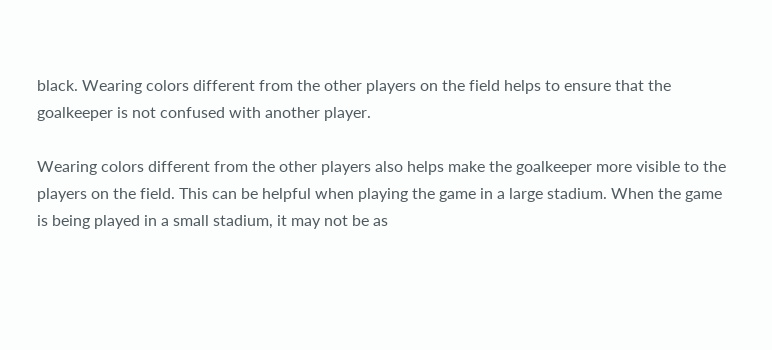black. Wearing colors different from the other players on the field helps to ensure that the goalkeeper is not confused with another player.

Wearing colors different from the other players also helps make the goalkeeper more visible to the players on the field. This can be helpful when playing the game in a large stadium. When the game is being played in a small stadium, it may not be as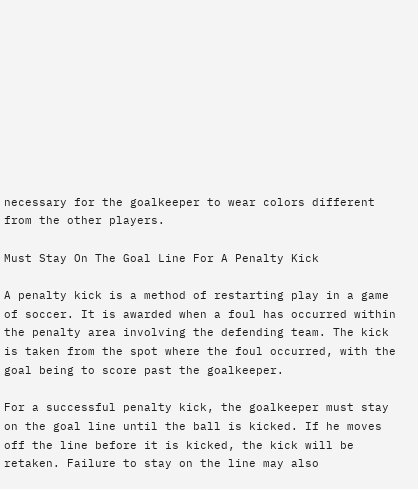necessary for the goalkeeper to wear colors different from the other players.

Must Stay On The Goal Line For A Penalty Kick

A penalty kick is a method of restarting play in a game of soccer. It is awarded when a foul has occurred within the penalty area involving the defending team. The kick is taken from the spot where the foul occurred, with the goal being to score past the goalkeeper.

For a successful penalty kick, the goalkeeper must stay on the goal line until the ball is kicked. If he moves off the line before it is kicked, the kick will be retaken. Failure to stay on the line may also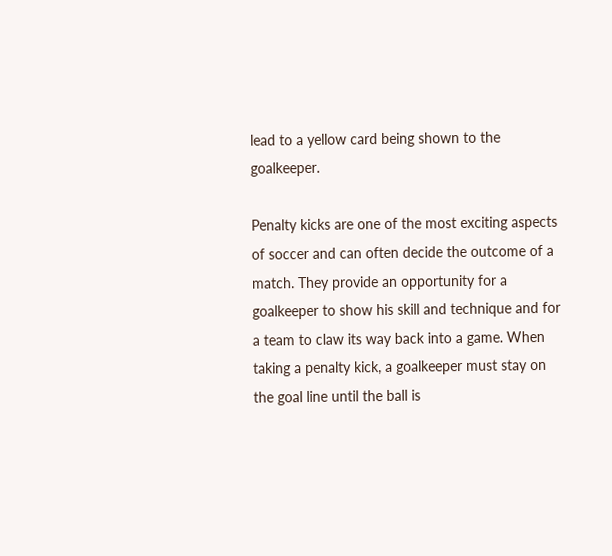lead to a yellow card being shown to the goalkeeper.

Penalty kicks are one of the most exciting aspects of soccer and can often decide the outcome of a match. They provide an opportunity for a goalkeeper to show his skill and technique and for a team to claw its way back into a game. When taking a penalty kick, a goalkeeper must stay on the goal line until the ball is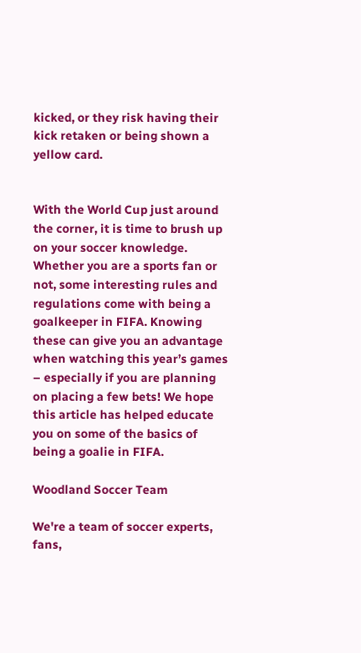kicked, or they risk having their kick retaken or being shown a yellow card.


With the World Cup just around the corner, it is time to brush up on your soccer knowledge. Whether you are a sports fan or not, some interesting rules and regulations come with being a goalkeeper in FIFA. Knowing these can give you an advantage when watching this year’s games – especially if you are planning on placing a few bets! We hope this article has helped educate you on some of the basics of being a goalie in FIFA.

Woodland Soccer Team

We're a team of soccer experts, fans,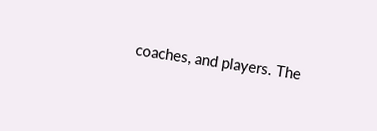coaches, and players. The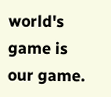world's game is our game.